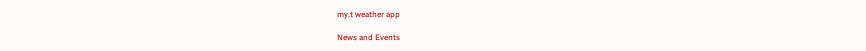my.t weather app

News and Events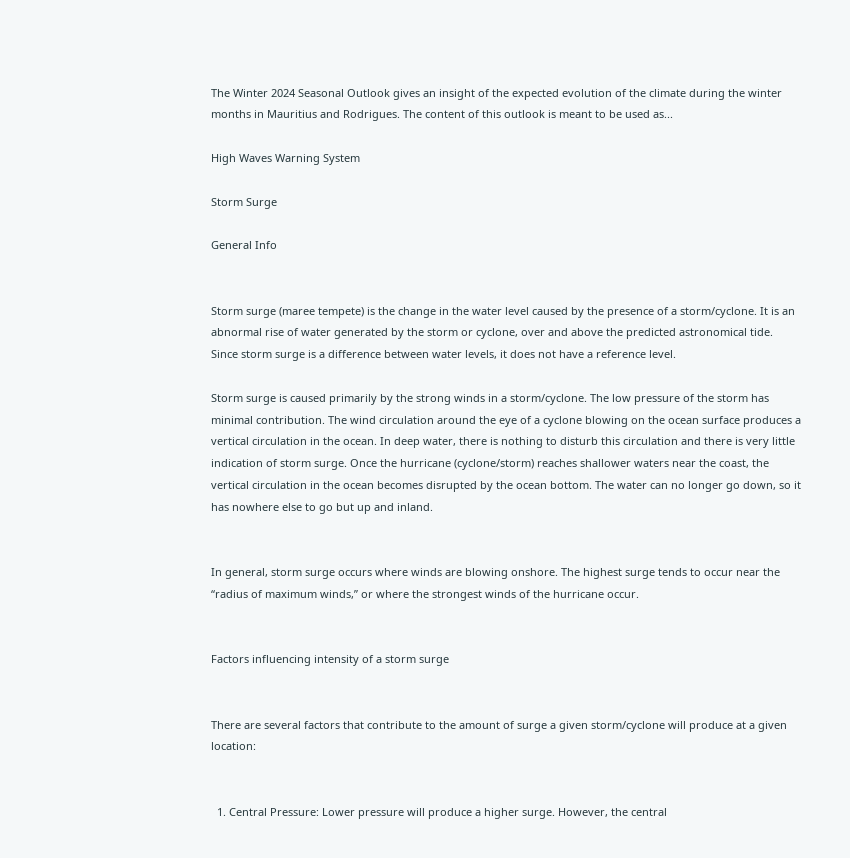The Winter 2024 Seasonal Outlook gives an insight of the expected evolution of the climate during the winter months in Mauritius and Rodrigues. The content of this outlook is meant to be used as...

High Waves Warning System

Storm Surge

General Info


Storm surge (maree tempete) is the change in the water level caused by the presence of a storm/cyclone. It is an abnormal rise of water generated by the storm or cyclone, over and above the predicted astronomical tide. Since storm surge is a difference between water levels, it does not have a reference level.

Storm surge is caused primarily by the strong winds in a storm/cyclone. The low pressure of the storm has minimal contribution. The wind circulation around the eye of a cyclone blowing on the ocean surface produces a vertical circulation in the ocean. In deep water, there is nothing to disturb this circulation and there is very little indication of storm surge. Once the hurricane (cyclone/storm) reaches shallower waters near the coast, the vertical circulation in the ocean becomes disrupted by the ocean bottom. The water can no longer go down, so it has nowhere else to go but up and inland.


In general, storm surge occurs where winds are blowing onshore. The highest surge tends to occur near the “radius of maximum winds,” or where the strongest winds of the hurricane occur.


Factors influencing intensity of a storm surge


There are several factors that contribute to the amount of surge a given storm/cyclone will produce at a given location:


  1. Central Pressure: Lower pressure will produce a higher surge. However, the central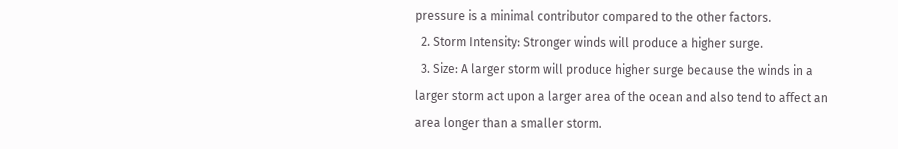pressure is a minimal contributor compared to the other factors.
  2. Storm Intensity: Stronger winds will produce a higher surge.
  3. Size: A larger storm will produce higher surge because the winds in a larger storm act upon a larger area of the ocean and also tend to affect an area longer than a smaller storm.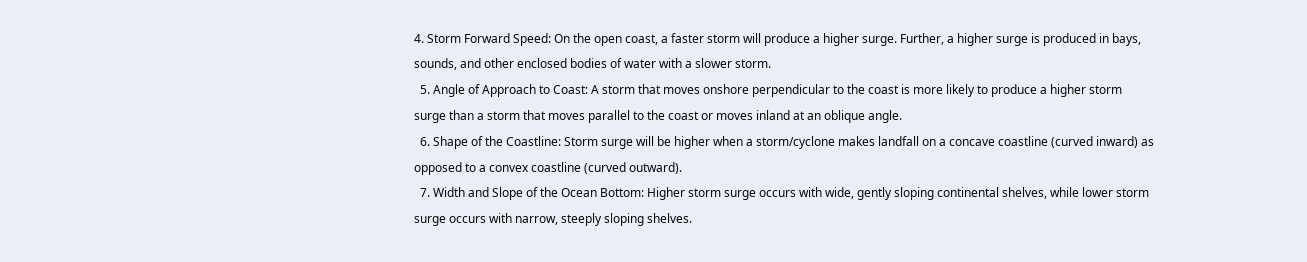4. Storm Forward Speed: On the open coast, a faster storm will produce a higher surge. Further, a higher surge is produced in bays, sounds, and other enclosed bodies of water with a slower storm.
  5. Angle of Approach to Coast: A storm that moves onshore perpendicular to the coast is more likely to produce a higher storm surge than a storm that moves parallel to the coast or moves inland at an oblique angle.
  6. Shape of the Coastline: Storm surge will be higher when a storm/cyclone makes landfall on a concave coastline (curved inward) as opposed to a convex coastline (curved outward).
  7. Width and Slope of the Ocean Bottom: Higher storm surge occurs with wide, gently sloping continental shelves, while lower storm surge occurs with narrow, steeply sloping shelves.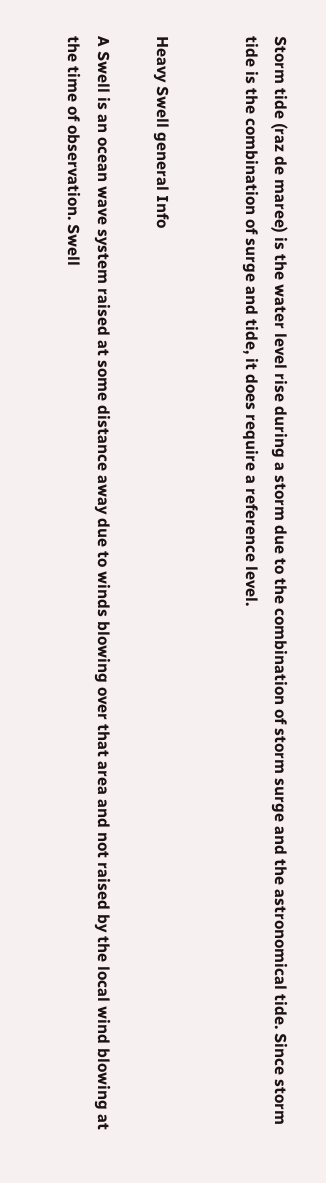Storm tide (raz de maree) is the water level rise during a storm due to the combination of storm surge and the astronomical tide. Since storm tide is the combination of surge and tide, it does require a reference level.


Heavy Swell general Info

A Swell is an ocean wave system raised at some distance away due to winds blowing over that area and not raised by the local wind blowing at the time of observation. Swell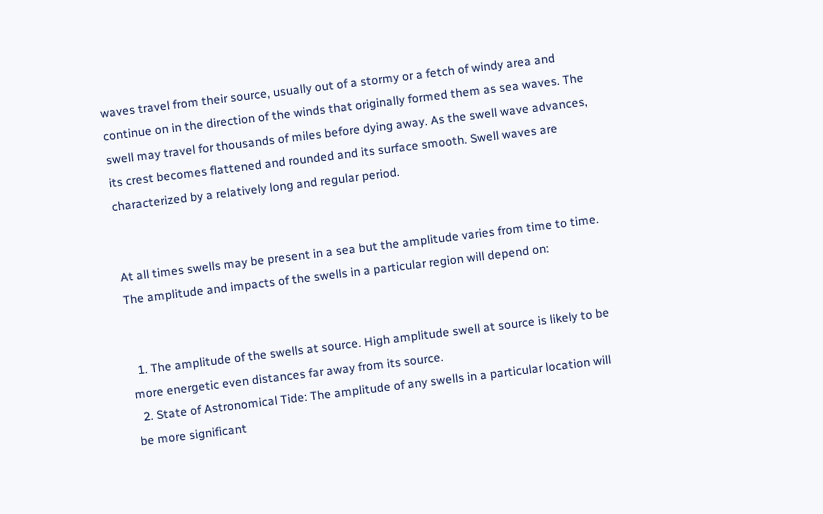waves travel from their source, usually out of a stormy or a fetch of windy area and continue on in the direction of the winds that originally formed them as sea waves. The swell may travel for thousands of miles before dying away. As the swell wave advances, its crest becomes flattened and rounded and its surface smooth. Swell waves are characterized by a relatively long and regular period.


At all times swells may be present in a sea but the amplitude varies from time to time. The amplitude and impacts of the swells in a particular region will depend on:


  1. The amplitude of the swells at source. High amplitude swell at source is likely to be more energetic even distances far away from its source.
  2. State of Astronomical Tide: The amplitude of any swells in a particular location will be more significant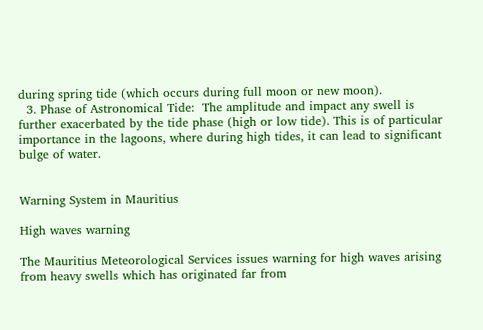during spring tide (which occurs during full moon or new moon).
  3. Phase of Astronomical Tide:  The amplitude and impact any swell is further exacerbated by the tide phase (high or low tide). This is of particular importance in the lagoons, where during high tides, it can lead to significant bulge of water.


Warning System in Mauritius

High waves warning

The Mauritius Meteorological Services issues warning for high waves arising from heavy swells which has originated far from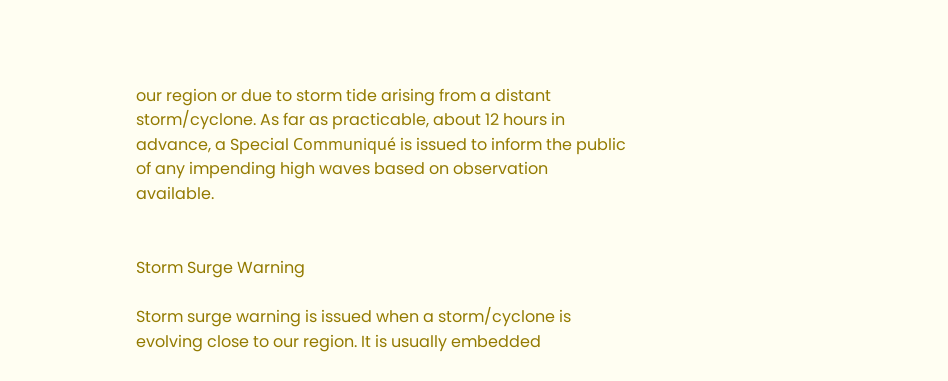our region or due to storm tide arising from a distant storm/cyclone. As far as practicable, about 12 hours in advance, a Special Communiqué is issued to inform the public of any impending high waves based on observation available.


Storm Surge Warning

Storm surge warning is issued when a storm/cyclone is evolving close to our region. It is usually embedded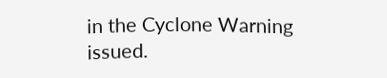in the Cyclone Warning issued.